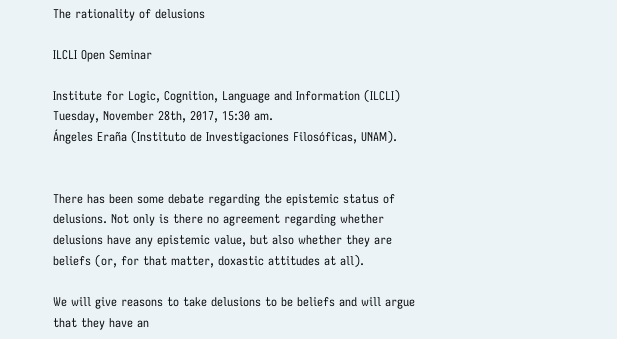The rationality of delusions

ILCLI Open Seminar

Institute for Logic, Cognition, Language and Information (ILCLI)
Tuesday, November 28th, 2017, 15:30 am.
Ángeles Eraña (Instituto de Investigaciones Filosóficas, UNAM).


There has been some debate regarding the epistemic status of delusions. Not only is there no agreement regarding whether delusions have any epistemic value, but also whether they are beliefs (or, for that matter, doxastic attitudes at all).

We will give reasons to take delusions to be beliefs and will argue that they have an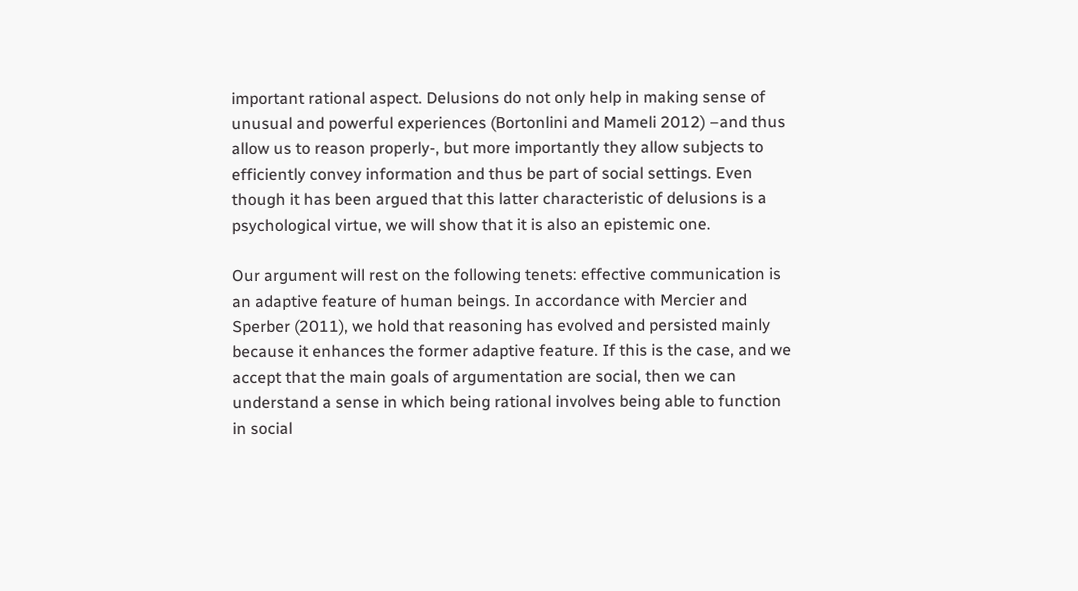important rational aspect. Delusions do not only help in making sense of unusual and powerful experiences (Bortonlini and Mameli 2012) –and thus allow us to reason properly-, but more importantly they allow subjects to efficiently convey information and thus be part of social settings. Even though it has been argued that this latter characteristic of delusions is a psychological virtue, we will show that it is also an epistemic one.

Our argument will rest on the following tenets: effective communication is an adaptive feature of human beings. In accordance with Mercier and Sperber (2011), we hold that reasoning has evolved and persisted mainly because it enhances the former adaptive feature. If this is the case, and we accept that the main goals of argumentation are social, then we can understand a sense in which being rational involves being able to function in social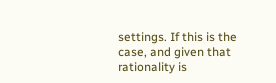settings. If this is the case, and given that rationality is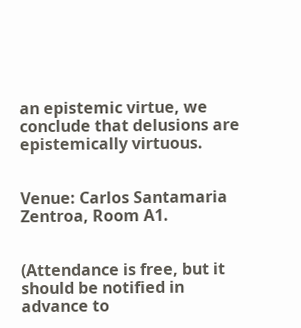an epistemic virtue, we conclude that delusions are epistemically virtuous.


Venue: Carlos Santamaria Zentroa, Room A1.


(Attendance is free, but it should be notified in advance to